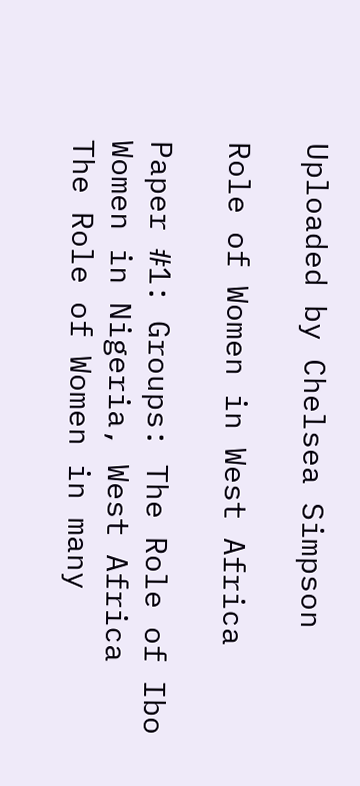Uploaded by Chelsea Simpson

Role of Women in West Africa

Paper #1: Groups: The Role of Ibo Women in Nigeria, West Africa
The Role of Women in many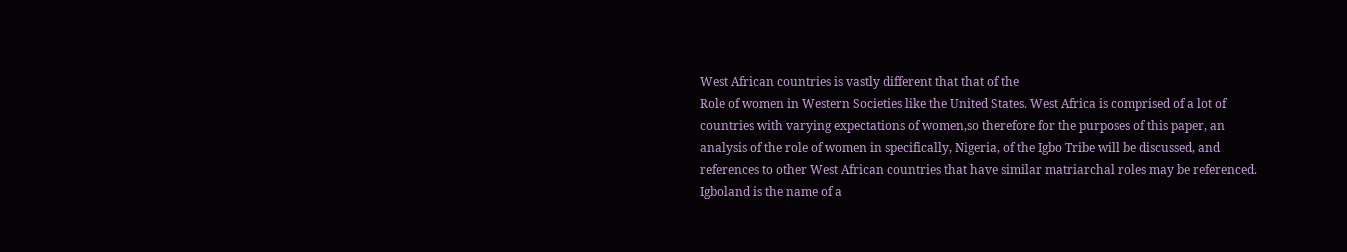West African countries is vastly different that that of the
Role of women in Western Societies like the United States. West Africa is comprised of a lot of
countries with varying expectations of women,so therefore for the purposes of this paper, an
analysis of the role of women in specifically, Nigeria, of the Igbo Tribe will be discussed, and
references to other West African countries that have similar matriarchal roles may be referenced.
Igboland is the name of a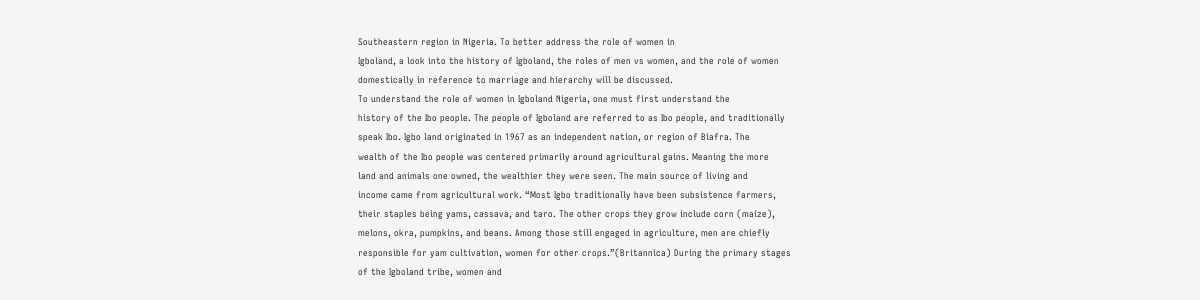Southeastern region in Nigeria. To better address the role of women in
Igboland, a look into the history of Igboland, the roles of men vs women, and the role of women
domestically in reference to marriage and hierarchy will be discussed.
To understand the role of women in Igboland Nigeria, one must first understand the
history of the Ibo people. The people of Igboland are referred to as Ibo people, and traditionally
speak Ibo. Igbo land originated in 1967 as an independent nation, or region of Biafra. The
wealth of the Ibo people was centered primarily around agricultural gains. Meaning the more
land and animals one owned, the wealthier they were seen. The main source of living and
income came from agricultural work. “Most Igbo traditionally have been subsistence farmers,
their staples being yams, cassava, and taro. The other crops they grow include corn (maize),
melons, okra, pumpkins, and beans. Among those still engaged in agriculture, men are chiefly
responsible for yam cultivation, women for other crops.”(Britannica) During the primary stages
of the Igboland tribe, women and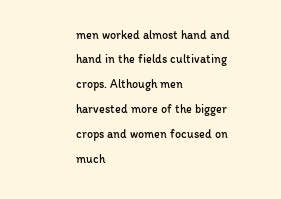men worked almost hand and hand in the fields cultivating
crops. Although men harvested more of the bigger crops and women focused on much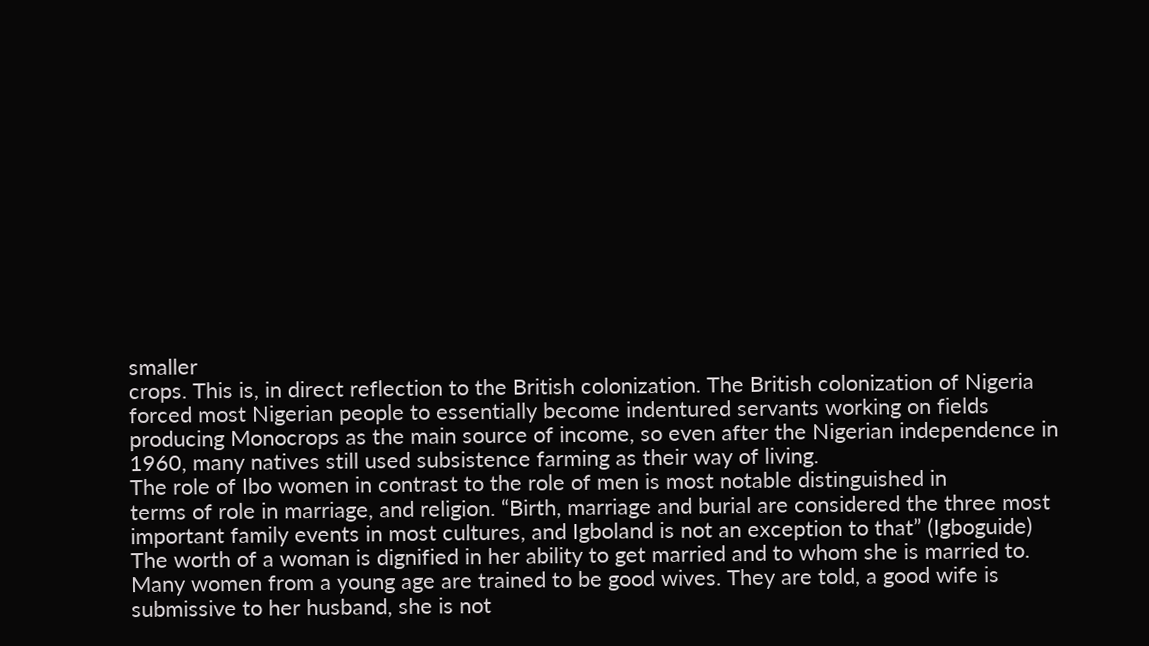smaller
crops. This is, in direct reflection to the British colonization. The British colonization of Nigeria
forced most Nigerian people to essentially become indentured servants working on fields
producing Monocrops as the main source of income, so even after the Nigerian independence in
1960, many natives still used subsistence farming as their way of living.
The role of Ibo women in contrast to the role of men is most notable distinguished in
terms of role in marriage, and religion. “Birth, marriage and burial are considered the three most
important family events in most cultures, and Igboland is not an exception to that” (Igboguide)
The worth of a woman is dignified in her ability to get married and to whom she is married to.
Many women from a young age are trained to be good wives. They are told, a good wife is
submissive to her husband, she is not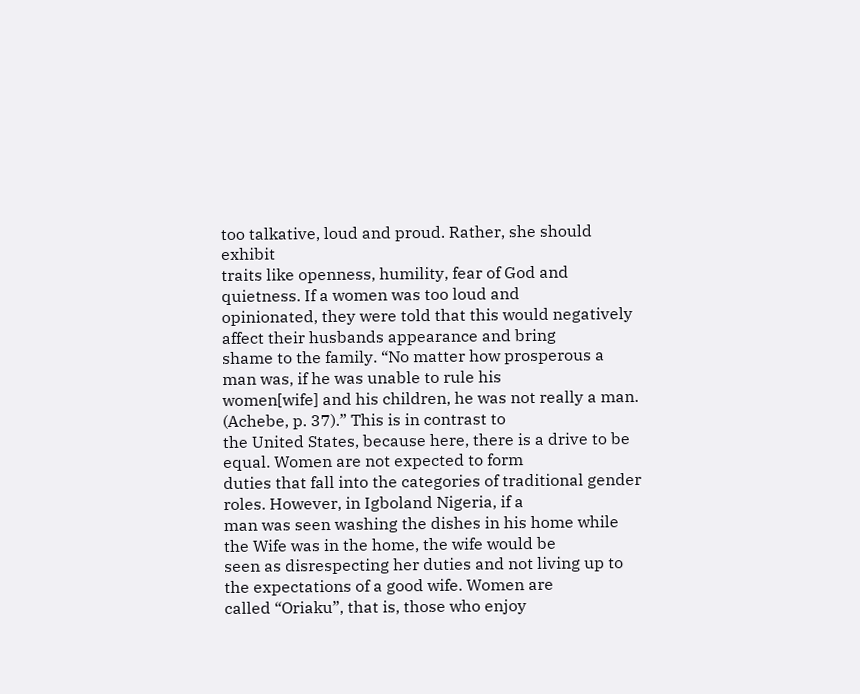too talkative, loud and proud. Rather, she should exhibit
traits like openness, humility, fear of God and quietness. If a women was too loud and
opinionated, they were told that this would negatively affect their husbands appearance and bring
shame to the family. “No matter how prosperous a man was, if he was unable to rule his
women[wife] and his children, he was not really a man. (Achebe, p. 37).” This is in contrast to
the United States, because here, there is a drive to be equal. Women are not expected to form
duties that fall into the categories of traditional gender roles. However, in Igboland Nigeria, if a
man was seen washing the dishes in his home while the Wife was in the home, the wife would be
seen as disrespecting her duties and not living up to the expectations of a good wife. Women are
called “Oriaku”, that is, those who enjoy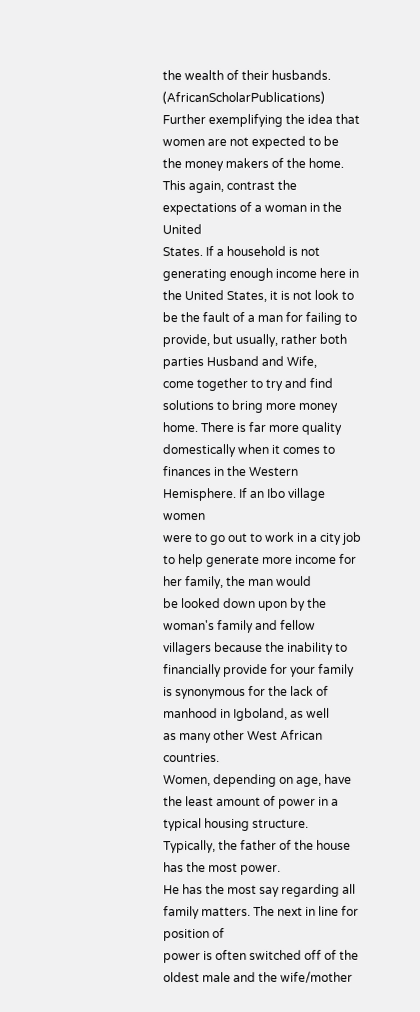the wealth of their husbands.
(AfricanScholarPublications) Further exemplifying the idea that women are not expected to be
the money makers of the home. This again, contrast the expectations of a woman in the United
States. If a household is not generating enough income here in the United States, it is not look to
be the fault of a man for failing to provide, but usually, rather both parties Husband and Wife,
come together to try and find solutions to bring more money home. There is far more quality
domestically when it comes to finances in the Western Hemisphere. If an Ibo village women
were to go out to work in a city job to help generate more income for her family, the man would
be looked down upon by the woman's family and fellow villagers because the inability to
financially provide for your family is synonymous for the lack of manhood in Igboland, as well
as many other West African countries.
Women, depending on age, have the least amount of power in a
typical housing structure. Typically, the father of the house has the most power.
He has the most say regarding all family matters. The next in line for position of
power is often switched off of the oldest male and the wife/mother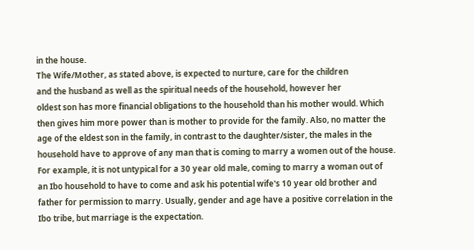in the house.
The Wife/Mother, as stated above, is expected to nurture, care for the children
and the husband as well as the spiritual needs of the household, however her
oldest son has more financial obligations to the household than his mother would. Which
then gives him more power than is mother to provide for the family. Also, no matter the
age of the eldest son in the family, in contrast to the daughter/sister, the males in the
household have to approve of any man that is coming to marry a women out of the house.
For example, it is not untypical for a 30 year old male, coming to marry a woman out of
an Ibo household to have to come and ask his potential wife's 10 year old brother and
father for permission to marry. Usually, gender and age have a positive correlation in the
Ibo tribe, but marriage is the expectation.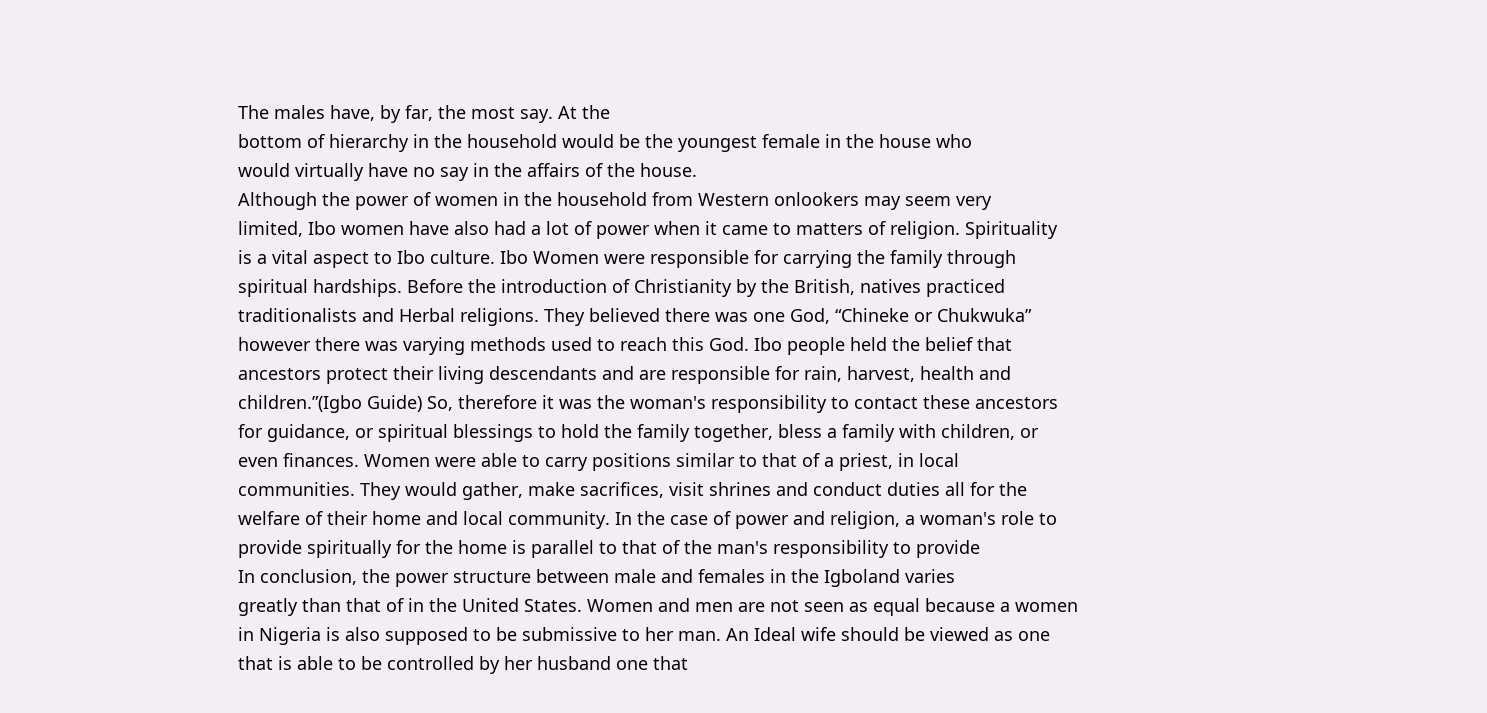The males have, by far, the most say. At the
bottom of hierarchy in the household would be the youngest female in the house who
would virtually have no say in the affairs of the house.
Although the power of women in the household from Western onlookers may seem very
limited, Ibo women have also had a lot of power when it came to matters of religion. Spirituality
is a vital aspect to Ibo culture. Ibo Women were responsible for carrying the family through
spiritual hardships. Before the introduction of Christianity by the British, natives practiced
traditionalists and Herbal religions. They believed there was one God, “Chineke or Chukwuka”
however there was varying methods used to reach this God. Ibo people held the belief that
ancestors protect their living descendants and are responsible for rain, harvest, health and
children.”(Igbo Guide) So, therefore it was the woman's responsibility to contact these ancestors
for guidance, or spiritual blessings to hold the family together, bless a family with children, or
even finances. Women were able to carry positions similar to that of a priest, in local
communities. They would gather, make sacrifices, visit shrines and conduct duties all for the
welfare of their home and local community. In the case of power and religion, a woman's role to
provide spiritually for the home is parallel to that of the man's responsibility to provide
In conclusion, the power structure between male and females in the Igboland varies
greatly than that of in the United States. Women and men are not seen as equal because a women
in Nigeria is also supposed to be submissive to her man. An Ideal wife should be viewed as one
that is able to be controlled by her husband one that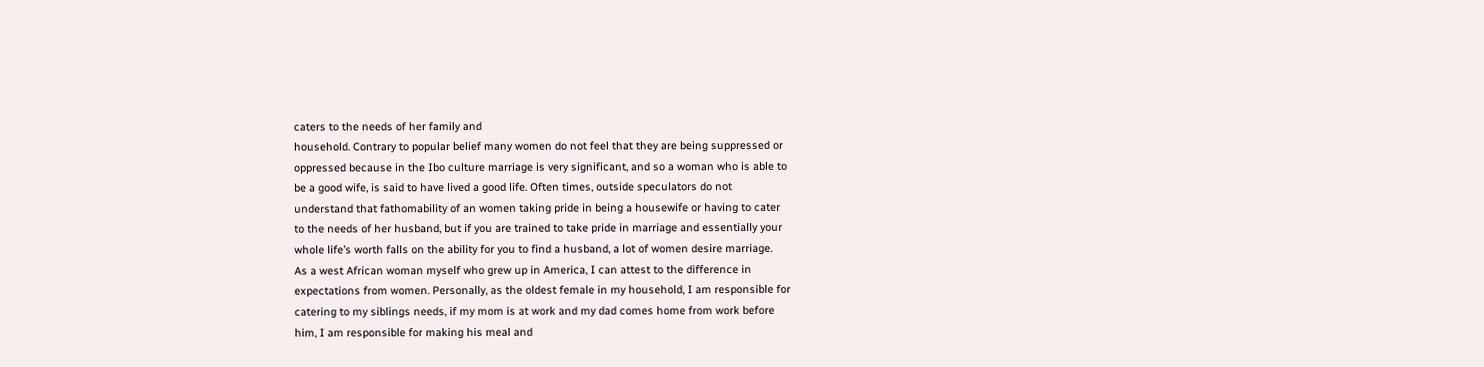caters to the needs of her family and
household. Contrary to popular belief many women do not feel that they are being suppressed or
oppressed because in the Ibo culture marriage is very significant, and so a woman who is able to
be a good wife, is said to have lived a good life. Often times, outside speculators do not
understand that fathomability of an women taking pride in being a housewife or having to cater
to the needs of her husband, but if you are trained to take pride in marriage and essentially your
whole life’s worth falls on the ability for you to find a husband, a lot of women desire marriage.
As a west African woman myself who grew up in America, I can attest to the difference in
expectations from women. Personally, as the oldest female in my household, I am responsible for
catering to my siblings needs, if my mom is at work and my dad comes home from work before
him, I am responsible for making his meal and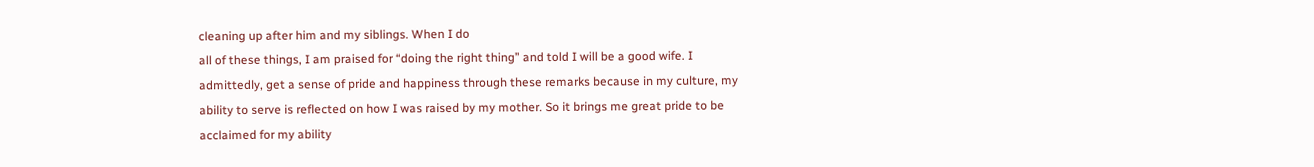cleaning up after him and my siblings. When I do
all of these things, I am praised for “doing the right thing” and told I will be a good wife. I
admittedly, get a sense of pride and happiness through these remarks because in my culture, my
ability to serve is reflected on how I was raised by my mother. So it brings me great pride to be
acclaimed for my ability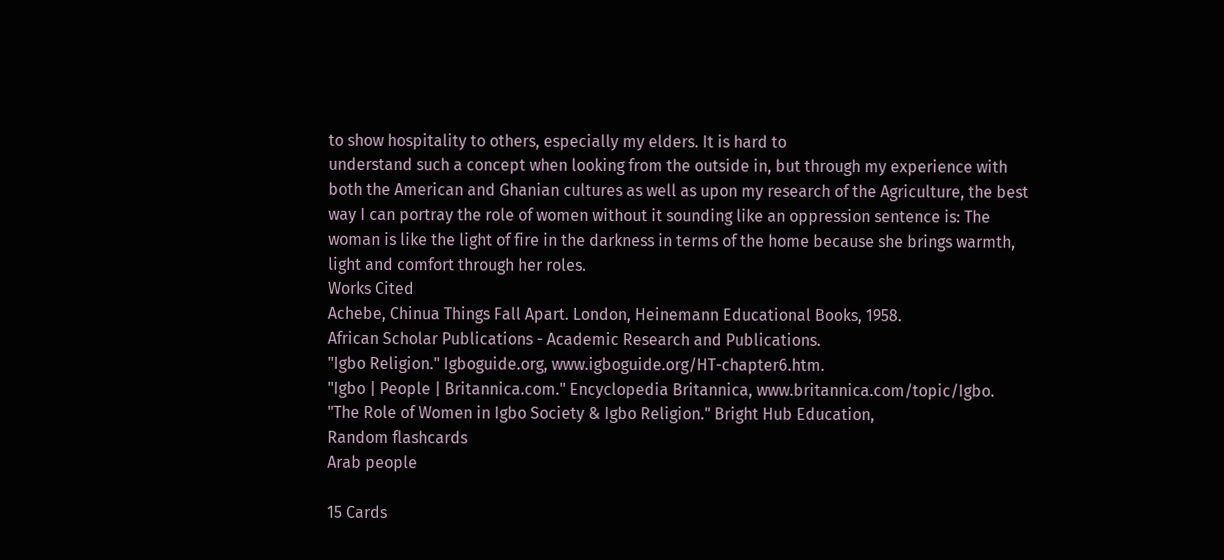to show hospitality to others, especially my elders. It is hard to
understand such a concept when looking from the outside in, but through my experience with
both the American and Ghanian cultures as well as upon my research of the Agriculture, the best
way I can portray the role of women without it sounding like an oppression sentence is: The
woman is like the light of fire in the darkness in terms of the home because she brings warmth,
light and comfort through her roles.
Works Cited
Achebe, Chinua Things Fall Apart. London, Heinemann Educational Books, 1958.
African Scholar Publications - Academic Research and Publications.
"Igbo Religion." Igboguide.org, www.igboguide.org/HT-chapter6.htm.
"Igbo | People | Britannica.com." Encyclopedia Britannica, www.britannica.com/topic/Igbo.
"The Role of Women in Igbo Society & Igbo Religion." Bright Hub Education,
Random flashcards
Arab people

15 Cards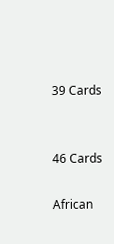39 Cards


46 Cards

African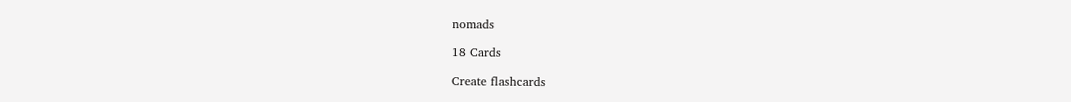nomads

18 Cards

Create flashcards